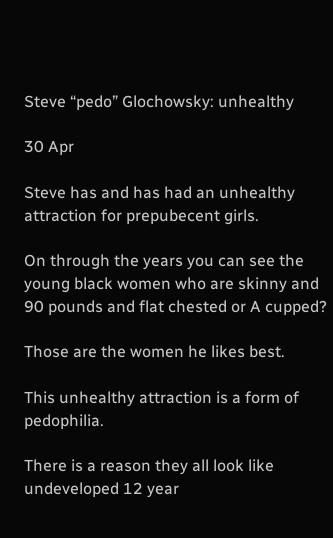Steve “pedo” Glochowsky: unhealthy

30 Apr

Steve has and has had an unhealthy attraction for prepubecent girls.

On through the years you can see the young black women who are skinny and 90 pounds and flat chested or A cupped?

Those are the women he likes best.

This unhealthy attraction is a form of pedophilia.

There is a reason they all look like undeveloped 12 year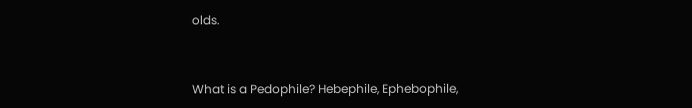olds.


What is a Pedophile? Hebephile, Ephebophile,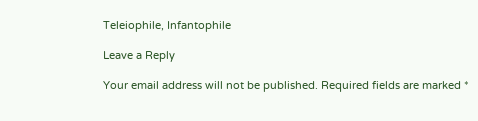Teleiophile, Infantophile

Leave a Reply

Your email address will not be published. Required fields are marked *